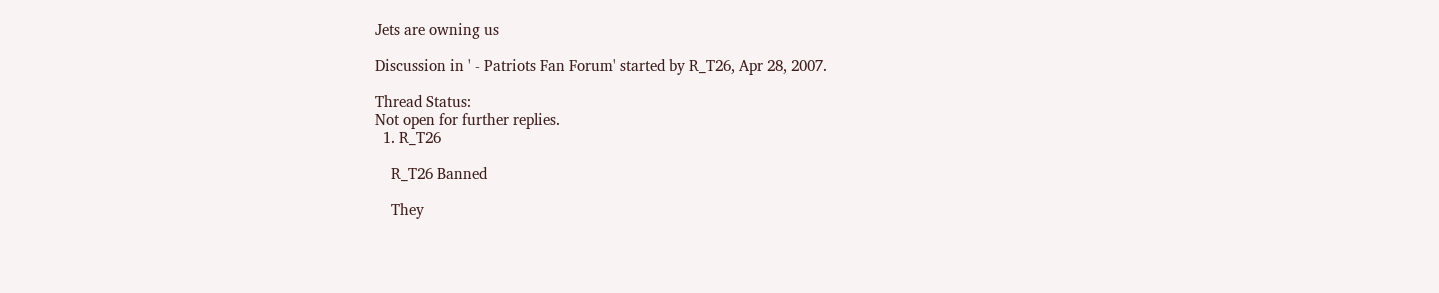Jets are owning us

Discussion in ' - Patriots Fan Forum' started by R_T26, Apr 28, 2007.

Thread Status:
Not open for further replies.
  1. R_T26

    R_T26 Banned

    They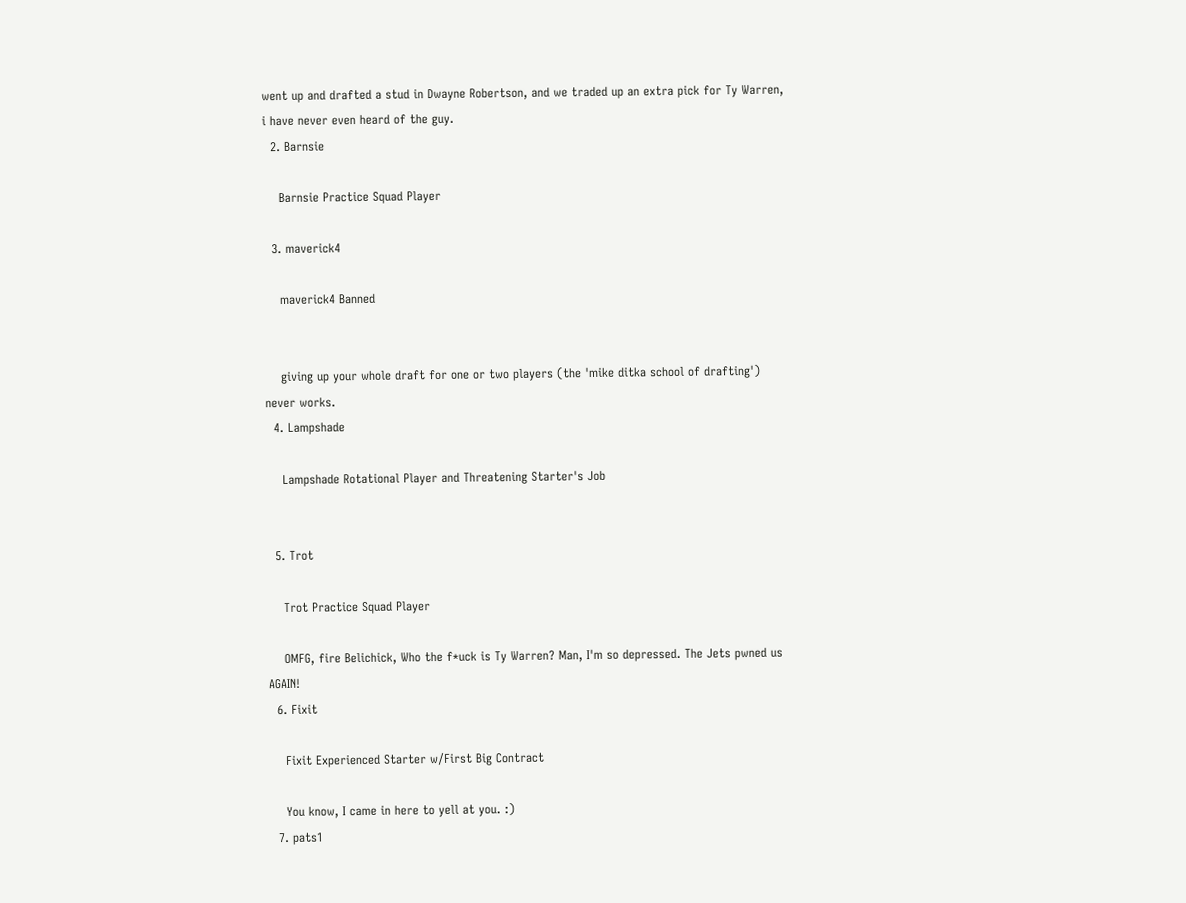went up and drafted a stud in Dwayne Robertson, and we traded up an extra pick for Ty Warren, i have never even heard of the guy.
  2. Barnsie

    Barnsie Practice Squad Player

  3. maverick4

    maverick4 Banned


    giving up your whole draft for one or two players (the 'mike ditka school of drafting') never works.
  4. Lampshade

    Lampshade Rotational Player and Threatening Starter's Job


  5. Trot

    Trot Practice Squad Player

    OMFG, fire Belichick, Who the f*uck is Ty Warren? Man, I'm so depressed. The Jets pwned us AGAIN!
  6. Fixit

    Fixit Experienced Starter w/First Big Contract

    You know, I came in here to yell at you. :)
  7. pats1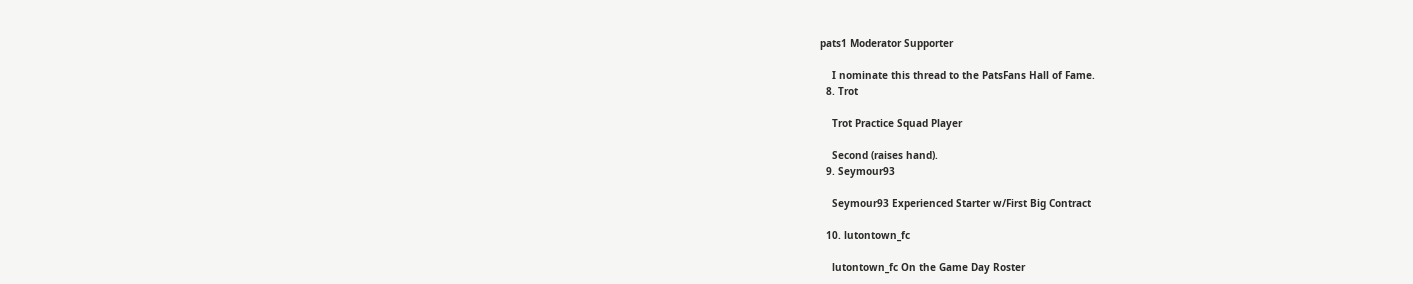pats1 Moderator Supporter

    I nominate this thread to the PatsFans Hall of Fame.
  8. Trot

    Trot Practice Squad Player

    Second (raises hand).
  9. Seymour93

    Seymour93 Experienced Starter w/First Big Contract

  10. lutontown_fc

    lutontown_fc On the Game Day Roster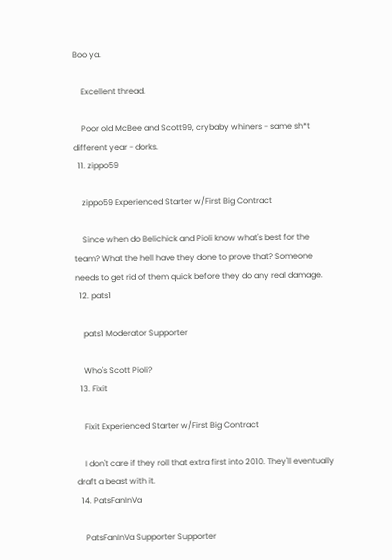Boo ya.

    Excellent thread.

    Poor old McBee and Scott99, crybaby whiners - same sh*t different year - dorks.
  11. zippo59

    zippo59 Experienced Starter w/First Big Contract

    Since when do Belichick and Pioli know what's best for the team? What the hell have they done to prove that? Someone needs to get rid of them quick before they do any real damage.
  12. pats1

    pats1 Moderator Supporter

    Who's Scott Pioli?
  13. Fixit

    Fixit Experienced Starter w/First Big Contract

    I don't care if they roll that extra first into 2010. They'll eventually draft a beast with it.
  14. PatsFanInVa

    PatsFanInVa Supporter Supporter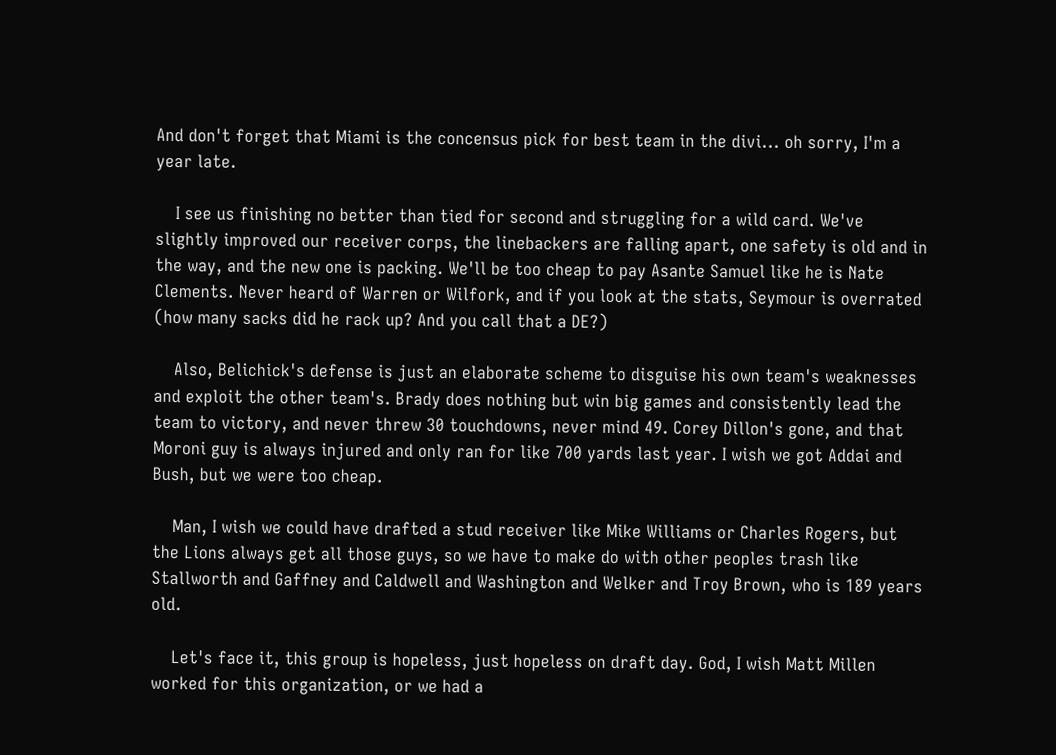And don't forget that Miami is the concensus pick for best team in the divi... oh sorry, I'm a year late.

    I see us finishing no better than tied for second and struggling for a wild card. We've slightly improved our receiver corps, the linebackers are falling apart, one safety is old and in the way, and the new one is packing. We'll be too cheap to pay Asante Samuel like he is Nate Clements. Never heard of Warren or Wilfork, and if you look at the stats, Seymour is overrated (how many sacks did he rack up? And you call that a DE?)

    Also, Belichick's defense is just an elaborate scheme to disguise his own team's weaknesses and exploit the other team's. Brady does nothing but win big games and consistently lead the team to victory, and never threw 30 touchdowns, never mind 49. Corey Dillon's gone, and that Moroni guy is always injured and only ran for like 700 yards last year. I wish we got Addai and Bush, but we were too cheap.

    Man, I wish we could have drafted a stud receiver like Mike Williams or Charles Rogers, but the Lions always get all those guys, so we have to make do with other peoples trash like Stallworth and Gaffney and Caldwell and Washington and Welker and Troy Brown, who is 189 years old.

    Let's face it, this group is hopeless, just hopeless on draft day. God, I wish Matt Millen worked for this organization, or we had a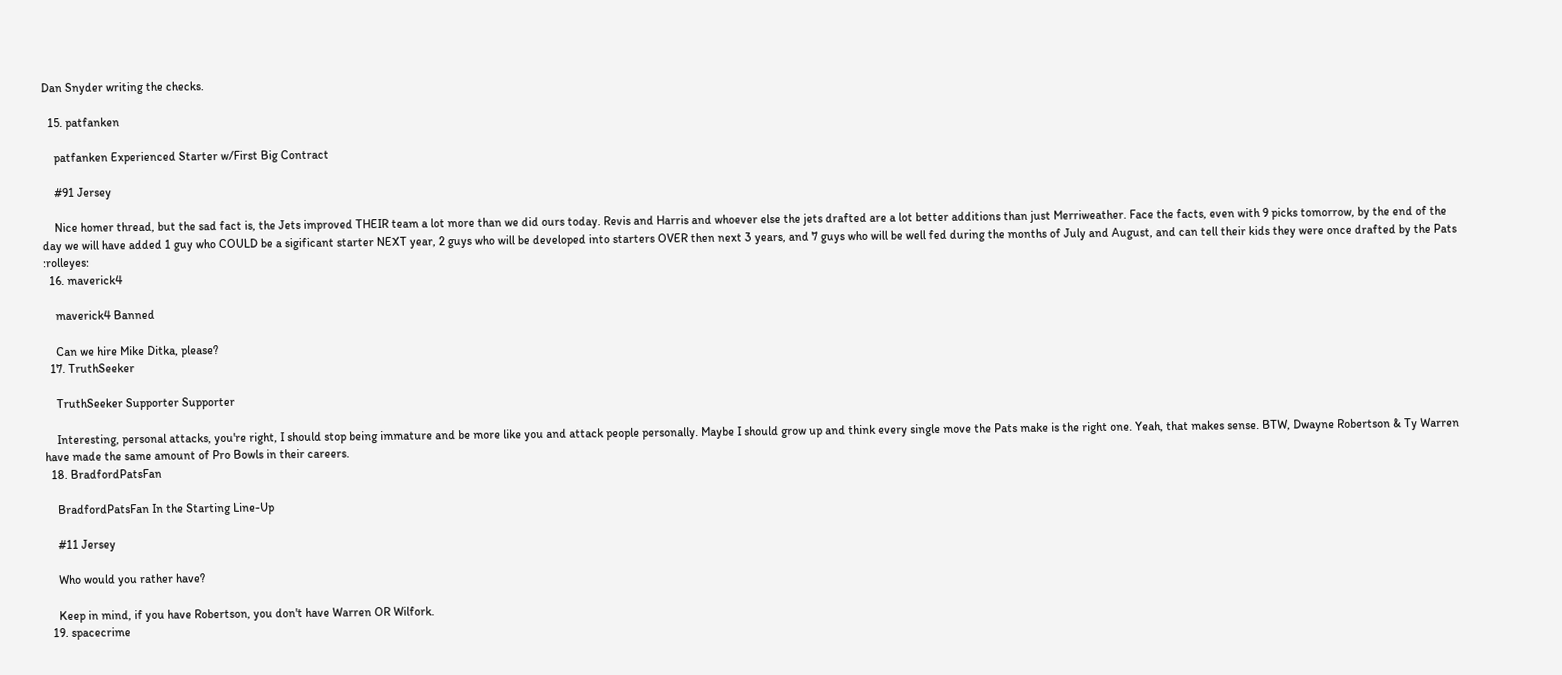Dan Snyder writing the checks.

  15. patfanken

    patfanken Experienced Starter w/First Big Contract

    #91 Jersey

    Nice homer thread, but the sad fact is, the Jets improved THEIR team a lot more than we did ours today. Revis and Harris and whoever else the jets drafted are a lot better additions than just Merriweather. Face the facts, even with 9 picks tomorrow, by the end of the day we will have added 1 guy who COULD be a sigificant starter NEXT year, 2 guys who will be developed into starters OVER then next 3 years, and 7 guys who will be well fed during the months of July and August, and can tell their kids they were once drafted by the Pats :rolleyes:
  16. maverick4

    maverick4 Banned

    Can we hire Mike Ditka, please?
  17. TruthSeeker

    TruthSeeker Supporter Supporter

    Interesting, personal attacks, you're right, I should stop being immature and be more like you and attack people personally. Maybe I should grow up and think every single move the Pats make is the right one. Yeah, that makes sense. BTW, Dwayne Robertson & Ty Warren have made the same amount of Pro Bowls in their careers.
  18. BradfordPatsFan

    BradfordPatsFan In the Starting Line-Up

    #11 Jersey

    Who would you rather have?

    Keep in mind, if you have Robertson, you don't have Warren OR Wilfork.
  19. spacecrime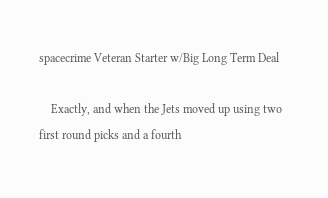spacecrime Veteran Starter w/Big Long Term Deal

    Exactly, and when the Jets moved up using two first round picks and a fourth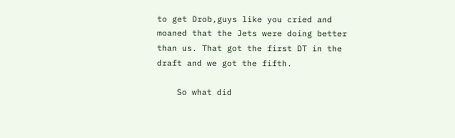to get Drob,guys like you cried and moaned that the Jets were doing better than us. That got the first DT in the draft and we got the fifth.

    So what did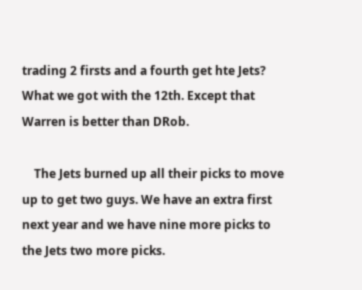trading 2 firsts and a fourth get hte Jets? What we got with the 12th. Except that Warren is better than DRob.

    The Jets burned up all their picks to move up to get two guys. We have an extra first next year and we have nine more picks to the Jets two more picks.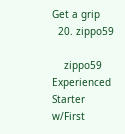Get a grip
  20. zippo59

    zippo59 Experienced Starter w/First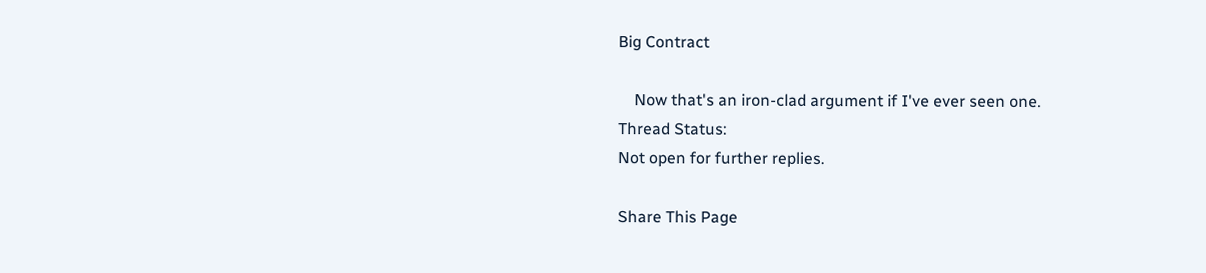Big Contract

    Now that's an iron-clad argument if I've ever seen one.
Thread Status:
Not open for further replies.

Share This Page